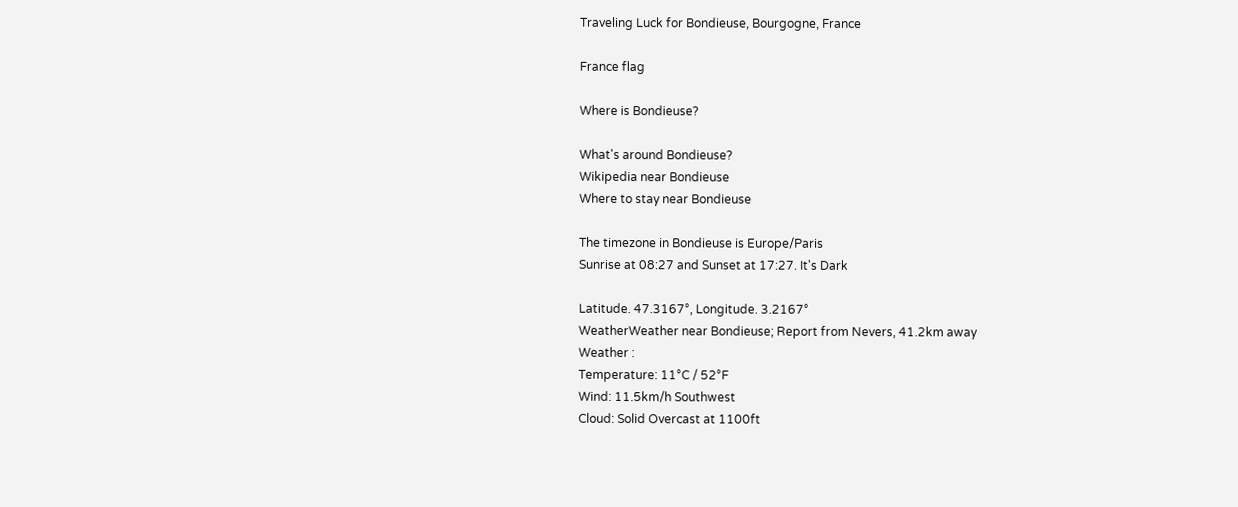Traveling Luck for Bondieuse, Bourgogne, France

France flag

Where is Bondieuse?

What's around Bondieuse?
Wikipedia near Bondieuse
Where to stay near Bondieuse

The timezone in Bondieuse is Europe/Paris
Sunrise at 08:27 and Sunset at 17:27. It's Dark

Latitude. 47.3167°, Longitude. 3.2167°
WeatherWeather near Bondieuse; Report from Nevers, 41.2km away
Weather :
Temperature: 11°C / 52°F
Wind: 11.5km/h Southwest
Cloud: Solid Overcast at 1100ft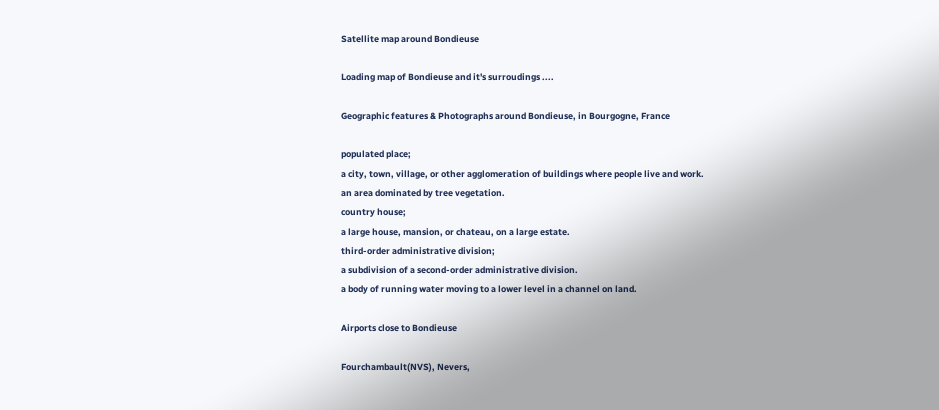Satellite map around Bondieuse

Loading map of Bondieuse and it's surroudings ....

Geographic features & Photographs around Bondieuse, in Bourgogne, France

populated place;
a city, town, village, or other agglomeration of buildings where people live and work.
an area dominated by tree vegetation.
country house;
a large house, mansion, or chateau, on a large estate.
third-order administrative division;
a subdivision of a second-order administrative division.
a body of running water moving to a lower level in a channel on land.

Airports close to Bondieuse

Fourchambault(NVS), Nevers,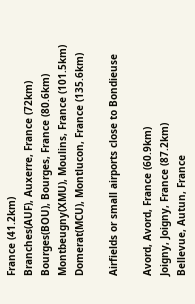France (41.2km)
Branches(AUF), Auxerre, France (72km)
Bourges(BOU), Bourges, France (80.6km)
Montbeugny(XMU), Moulins, France (101.5km)
Domerat(MCU), Montlucon, France (135.6km)

Airfields or small airports close to Bondieuse

Avord, Avord, France (60.9km)
Joigny, Joigny, France (87.2km)
Bellevue, Autun, France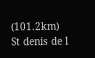(101.2km)
St denis de l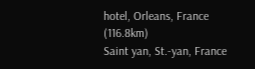hotel, Orleans, France (116.8km)
Saint yan, St.-yan, France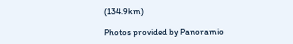(134.9km)

Photos provided by Panoramio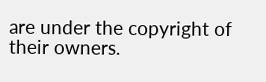are under the copyright of their owners.